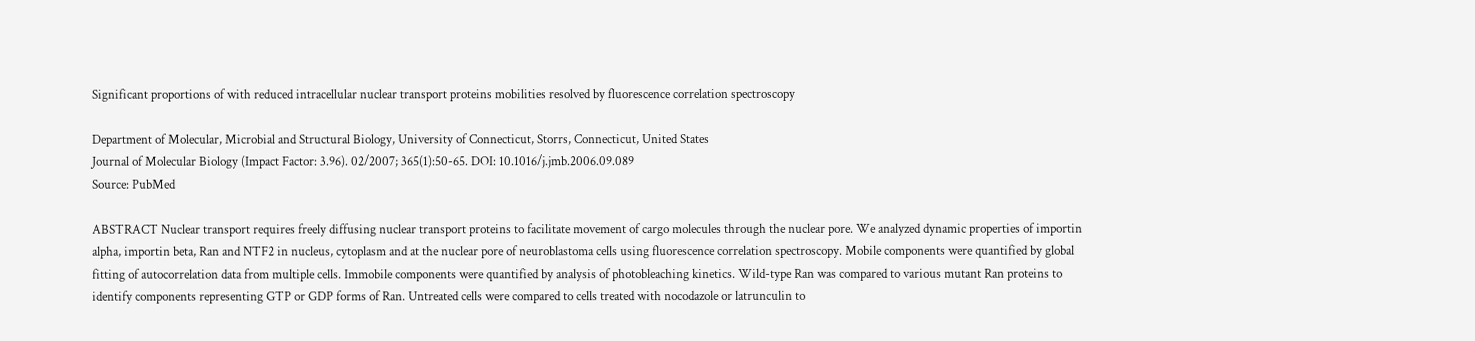Significant proportions of with reduced intracellular nuclear transport proteins mobilities resolved by fluorescence correlation spectroscopy

Department of Molecular, Microbial and Structural Biology, University of Connecticut, Storrs, Connecticut, United States
Journal of Molecular Biology (Impact Factor: 3.96). 02/2007; 365(1):50-65. DOI: 10.1016/j.jmb.2006.09.089
Source: PubMed

ABSTRACT Nuclear transport requires freely diffusing nuclear transport proteins to facilitate movement of cargo molecules through the nuclear pore. We analyzed dynamic properties of importin alpha, importin beta, Ran and NTF2 in nucleus, cytoplasm and at the nuclear pore of neuroblastoma cells using fluorescence correlation spectroscopy. Mobile components were quantified by global fitting of autocorrelation data from multiple cells. Immobile components were quantified by analysis of photobleaching kinetics. Wild-type Ran was compared to various mutant Ran proteins to identify components representing GTP or GDP forms of Ran. Untreated cells were compared to cells treated with nocodazole or latrunculin to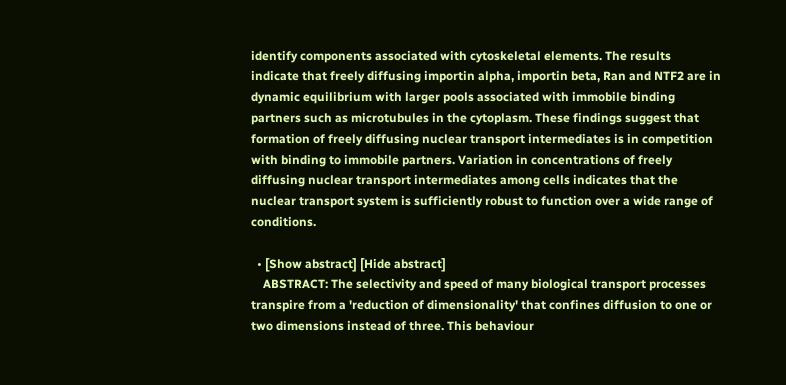identify components associated with cytoskeletal elements. The results indicate that freely diffusing importin alpha, importin beta, Ran and NTF2 are in dynamic equilibrium with larger pools associated with immobile binding partners such as microtubules in the cytoplasm. These findings suggest that formation of freely diffusing nuclear transport intermediates is in competition with binding to immobile partners. Variation in concentrations of freely diffusing nuclear transport intermediates among cells indicates that the nuclear transport system is sufficiently robust to function over a wide range of conditions.

  • [Show abstract] [Hide abstract]
    ABSTRACT: The selectivity and speed of many biological transport processes transpire from a 'reduction of dimensionality' that confines diffusion to one or two dimensions instead of three. This behaviour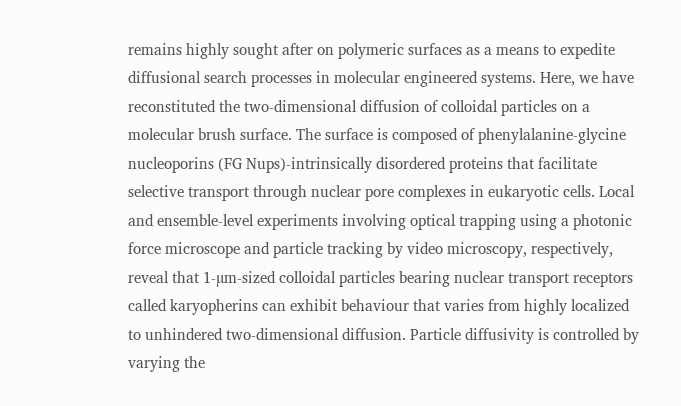remains highly sought after on polymeric surfaces as a means to expedite diffusional search processes in molecular engineered systems. Here, we have reconstituted the two-dimensional diffusion of colloidal particles on a molecular brush surface. The surface is composed of phenylalanine-glycine nucleoporins (FG Nups)-intrinsically disordered proteins that facilitate selective transport through nuclear pore complexes in eukaryotic cells. Local and ensemble-level experiments involving optical trapping using a photonic force microscope and particle tracking by video microscopy, respectively, reveal that 1-µm-sized colloidal particles bearing nuclear transport receptors called karyopherins can exhibit behaviour that varies from highly localized to unhindered two-dimensional diffusion. Particle diffusivity is controlled by varying the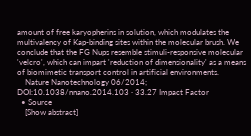amount of free karyopherins in solution, which modulates the multivalency of Kap-binding sites within the molecular brush. We conclude that the FG Nups resemble stimuli-responsive molecular 'velcro', which can impart 'reduction of dimensionality' as a means of biomimetic transport control in artificial environments.
    Nature Nanotechnology 06/2014; DOI:10.1038/nnano.2014.103 · 33.27 Impact Factor
  • Source
    [Show abstract]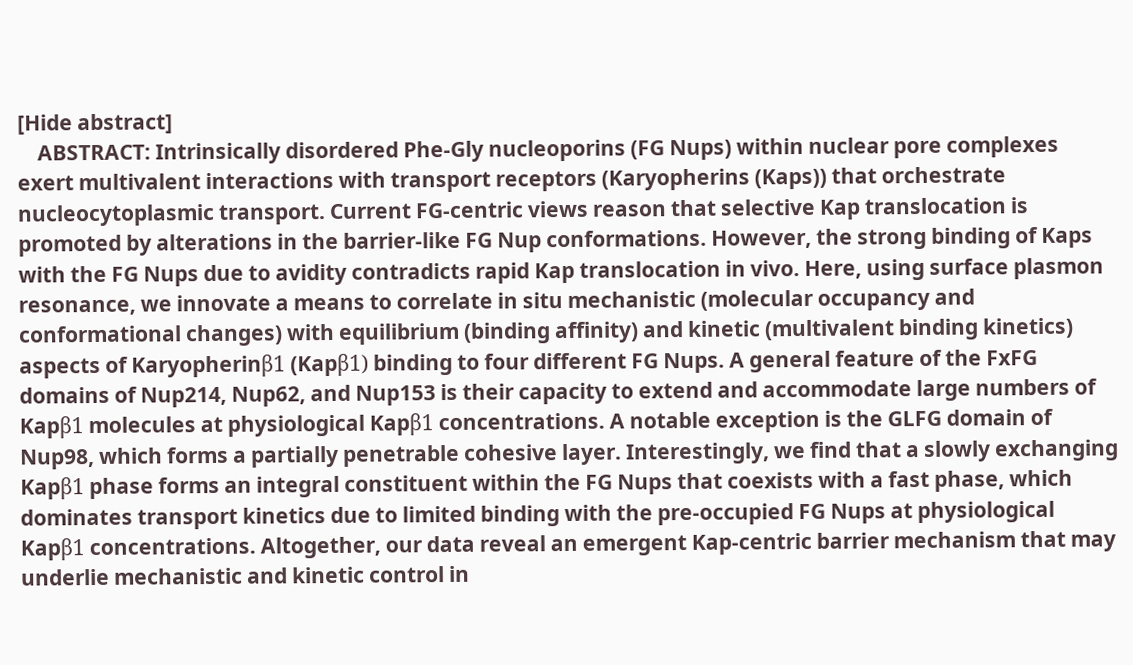[Hide abstract]
    ABSTRACT: Intrinsically disordered Phe-Gly nucleoporins (FG Nups) within nuclear pore complexes exert multivalent interactions with transport receptors (Karyopherins (Kaps)) that orchestrate nucleocytoplasmic transport. Current FG-centric views reason that selective Kap translocation is promoted by alterations in the barrier-like FG Nup conformations. However, the strong binding of Kaps with the FG Nups due to avidity contradicts rapid Kap translocation in vivo. Here, using surface plasmon resonance, we innovate a means to correlate in situ mechanistic (molecular occupancy and conformational changes) with equilibrium (binding affinity) and kinetic (multivalent binding kinetics) aspects of Karyopherinβ1 (Kapβ1) binding to four different FG Nups. A general feature of the FxFG domains of Nup214, Nup62, and Nup153 is their capacity to extend and accommodate large numbers of Kapβ1 molecules at physiological Kapβ1 concentrations. A notable exception is the GLFG domain of Nup98, which forms a partially penetrable cohesive layer. Interestingly, we find that a slowly exchanging Kapβ1 phase forms an integral constituent within the FG Nups that coexists with a fast phase, which dominates transport kinetics due to limited binding with the pre-occupied FG Nups at physiological Kapβ1 concentrations. Altogether, our data reveal an emergent Kap-centric barrier mechanism that may underlie mechanistic and kinetic control in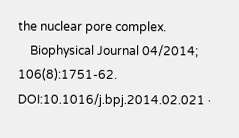the nuclear pore complex.
    Biophysical Journal 04/2014; 106(8):1751-62. DOI:10.1016/j.bpj.2014.02.021 ·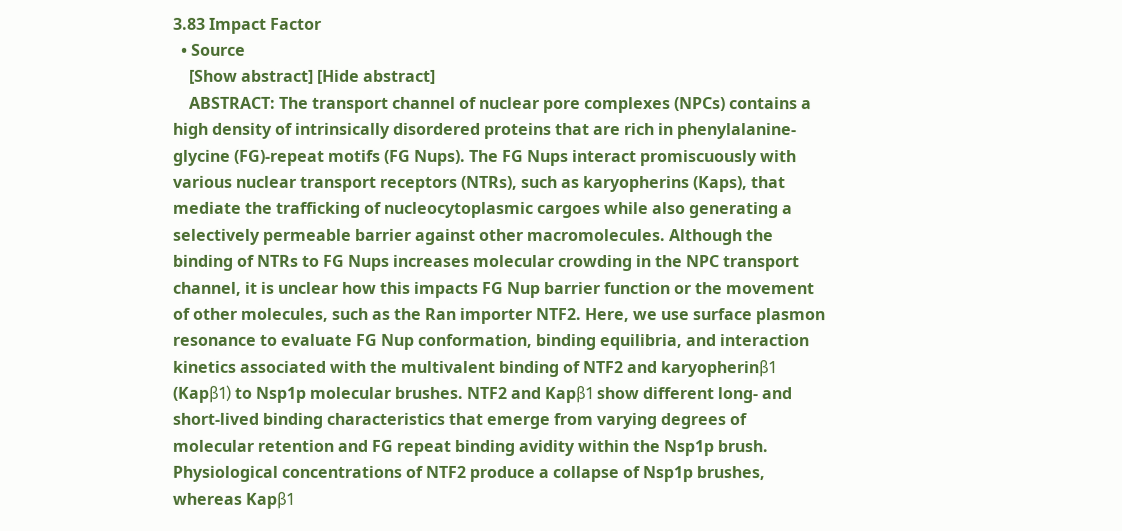3.83 Impact Factor
  • Source
    [Show abstract] [Hide abstract]
    ABSTRACT: The transport channel of nuclear pore complexes (NPCs) contains a high density of intrinsically disordered proteins that are rich in phenylalanine-glycine (FG)-repeat motifs (FG Nups). The FG Nups interact promiscuously with various nuclear transport receptors (NTRs), such as karyopherins (Kaps), that mediate the trafficking of nucleocytoplasmic cargoes while also generating a selectively permeable barrier against other macromolecules. Although the binding of NTRs to FG Nups increases molecular crowding in the NPC transport channel, it is unclear how this impacts FG Nup barrier function or the movement of other molecules, such as the Ran importer NTF2. Here, we use surface plasmon resonance to evaluate FG Nup conformation, binding equilibria, and interaction kinetics associated with the multivalent binding of NTF2 and karyopherinβ1 (Kapβ1) to Nsp1p molecular brushes. NTF2 and Kapβ1 show different long- and short-lived binding characteristics that emerge from varying degrees of molecular retention and FG repeat binding avidity within the Nsp1p brush. Physiological concentrations of NTF2 produce a collapse of Nsp1p brushes, whereas Kapβ1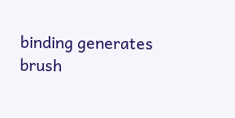binding generates brush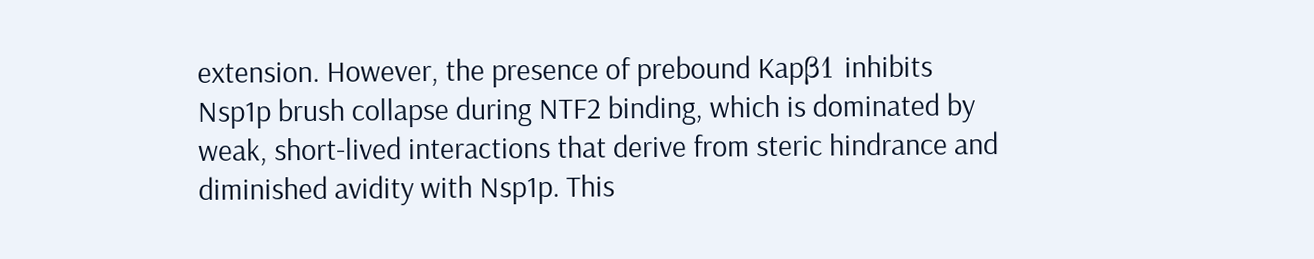extension. However, the presence of prebound Kapβ1 inhibits Nsp1p brush collapse during NTF2 binding, which is dominated by weak, short-lived interactions that derive from steric hindrance and diminished avidity with Nsp1p. This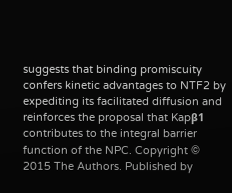suggests that binding promiscuity confers kinetic advantages to NTF2 by expediting its facilitated diffusion and reinforces the proposal that Kapβ1 contributes to the integral barrier function of the NPC. Copyright © 2015 The Authors. Published by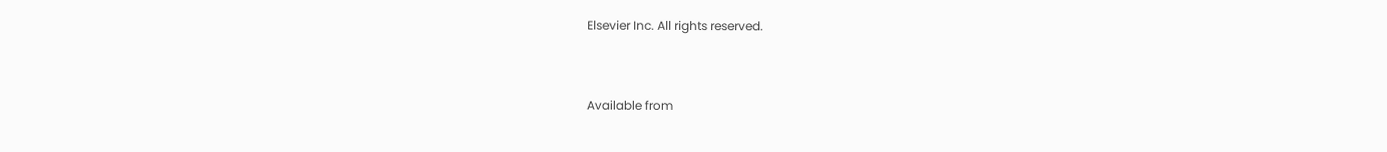Elsevier Inc. All rights reserved.


Available from